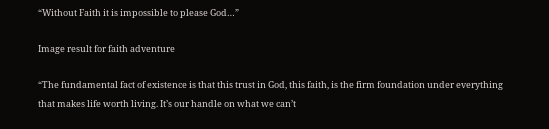“Without Faith it is impossible to please God…”

Image result for faith adventure

“The fundamental fact of existence is that this trust in God, this faith, is the firm foundation under everything that makes life worth living. It’s our handle on what we can’t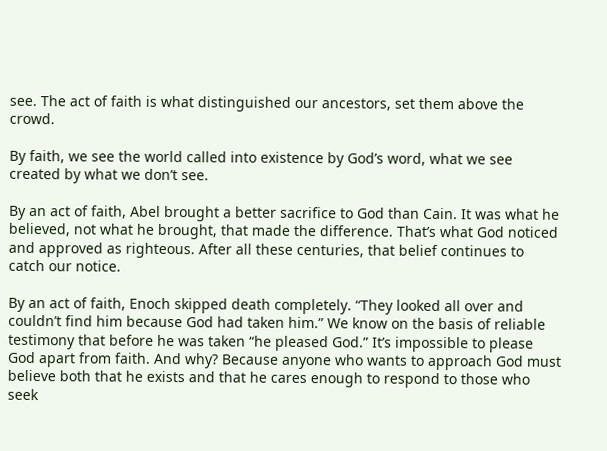see. The act of faith is what distinguished our ancestors, set them above the crowd.

By faith, we see the world called into existence by God’s word, what we see created by what we don’t see.

By an act of faith, Abel brought a better sacrifice to God than Cain. It was what he believed, not what he brought, that made the difference. That’s what God noticed and approved as righteous. After all these centuries, that belief continues to catch our notice.

By an act of faith, Enoch skipped death completely. “They looked all over and couldn’t find him because God had taken him.” We know on the basis of reliable testimony that before he was taken “he pleased God.” It’s impossible to please God apart from faith. And why? Because anyone who wants to approach God must believe both that he exists and that he cares enough to respond to those who seek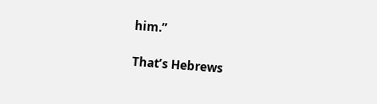him.”

That’s Hebrews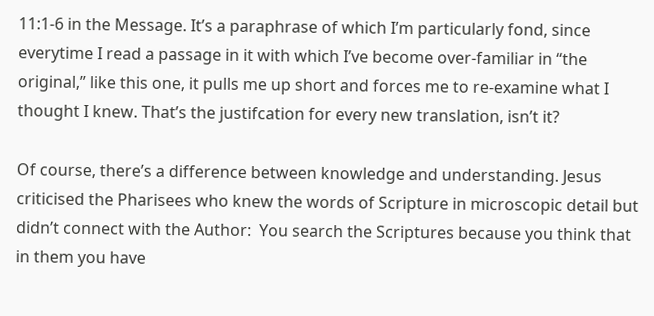11:1-6 in the Message. It’s a paraphrase of which I’m particularly fond, since everytime I read a passage in it with which I’ve become over-familiar in “the original,” like this one, it pulls me up short and forces me to re-examine what I thought I knew. That’s the justifcation for every new translation, isn’t it?

Of course, there’s a difference between knowledge and understanding. Jesus criticised the Pharisees who knew the words of Scripture in microscopic detail but didn’t connect with the Author:  You search the Scriptures because you think that in them you have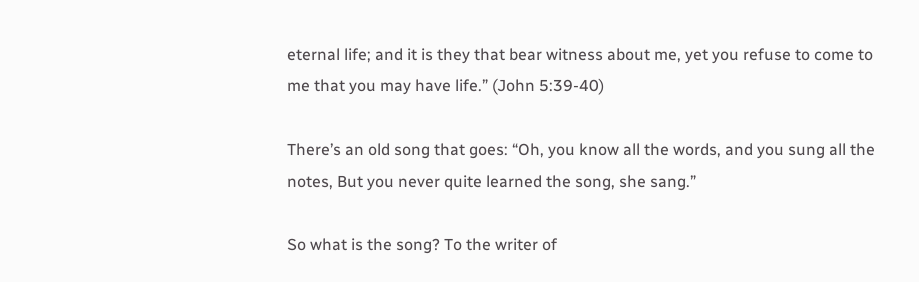eternal life; and it is they that bear witness about me, yet you refuse to come to me that you may have life.” (John 5:39-40)

There’s an old song that goes: “Oh, you know all the words, and you sung all the notes, But you never quite learned the song, she sang.”

So what is the song? To the writer of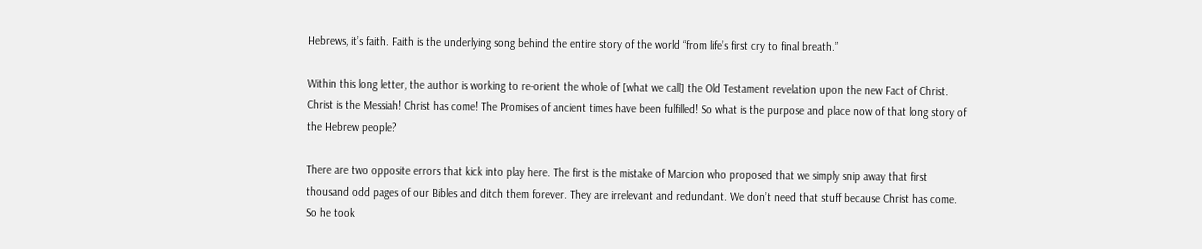Hebrews, it’s faith. Faith is the underlying song behind the entire story of the world “from life’s first cry to final breath.”

Within this long letter, the author is working to re-orient the whole of [what we call] the Old Testament revelation upon the new Fact of Christ.  Christ is the Messiah! Christ has come! The Promises of ancient times have been fulfilled! So what is the purpose and place now of that long story of the Hebrew people?

There are two opposite errors that kick into play here. The first is the mistake of Marcion who proposed that we simply snip away that first thousand odd pages of our Bibles and ditch them forever. They are irrelevant and redundant. We don’t need that stuff because Christ has come. So he took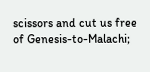scissors and cut us free of Genesis-to-Malachi;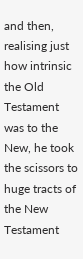and then, realising just how intrinsic the Old Testament was to the New, he took the scissors to huge tracts of the New Testament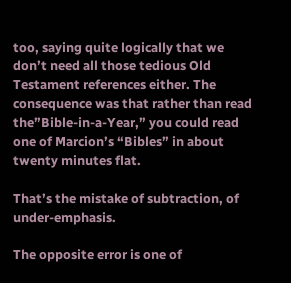too, saying quite logically that we don’t need all those tedious Old Testament references either. The consequence was that rather than read the”Bible-in-a-Year,” you could read one of Marcion’s “Bibles” in about twenty minutes flat.

That’s the mistake of subtraction, of under-emphasis.

The opposite error is one of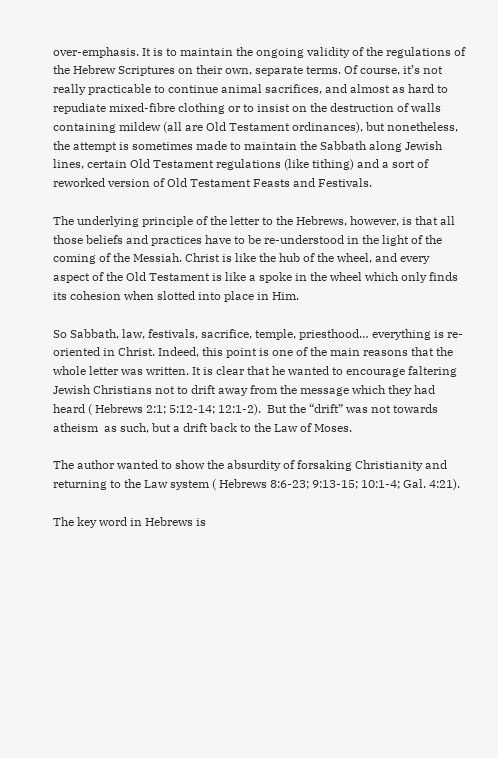over-emphasis. It is to maintain the ongoing validity of the regulations of the Hebrew Scriptures on their own, separate terms. Of course, it’s not really practicable to continue animal sacrifices, and almost as hard to repudiate mixed-fibre clothing or to insist on the destruction of walls containing mildew (all are Old Testament ordinances), but nonetheless, the attempt is sometimes made to maintain the Sabbath along Jewish lines, certain Old Testament regulations (like tithing) and a sort of reworked version of Old Testament Feasts and Festivals.

The underlying principle of the letter to the Hebrews, however, is that all those beliefs and practices have to be re-understood in the light of the coming of the Messiah. Christ is like the hub of the wheel, and every aspect of the Old Testament is like a spoke in the wheel which only finds its cohesion when slotted into place in Him.

So Sabbath, law, festivals, sacrifice, temple, priesthood… everything is re-oriented in Christ. Indeed, this point is one of the main reasons that the whole letter was written. It is clear that he wanted to encourage faltering Jewish Christians not to drift away from the message which they had heard ( Hebrews 2:1; 5:12-14; 12:1-2).  But the “drift” was not towards atheism  as such, but a drift back to the Law of Moses.

The author wanted to show the absurdity of forsaking Christianity and returning to the Law system ( Hebrews 8:6-23; 9:13-15; 10:1-4; Gal. 4:21).

The key word in Hebrews is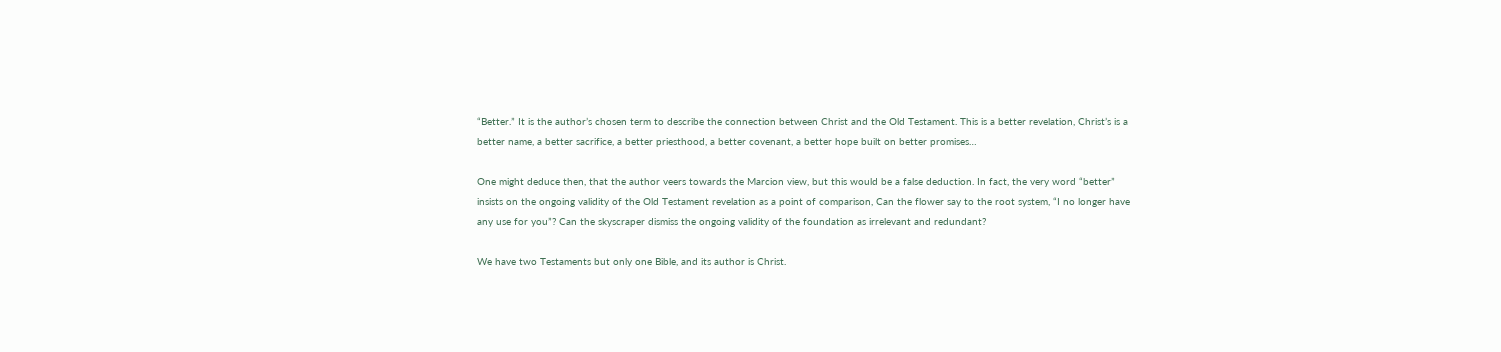“Better.” It is the author’s chosen term to describe the connection between Christ and the Old Testament. This is a better revelation, Christ’s is a better name, a better sacrifice, a better priesthood, a better covenant, a better hope built on better promises…

One might deduce then, that the author veers towards the Marcion view, but this would be a false deduction. In fact, the very word “better” insists on the ongoing validity of the Old Testament revelation as a point of comparison, Can the flower say to the root system, “I no longer have any use for you”? Can the skyscraper dismiss the ongoing validity of the foundation as irrelevant and redundant?

We have two Testaments but only one Bible, and its author is Christ.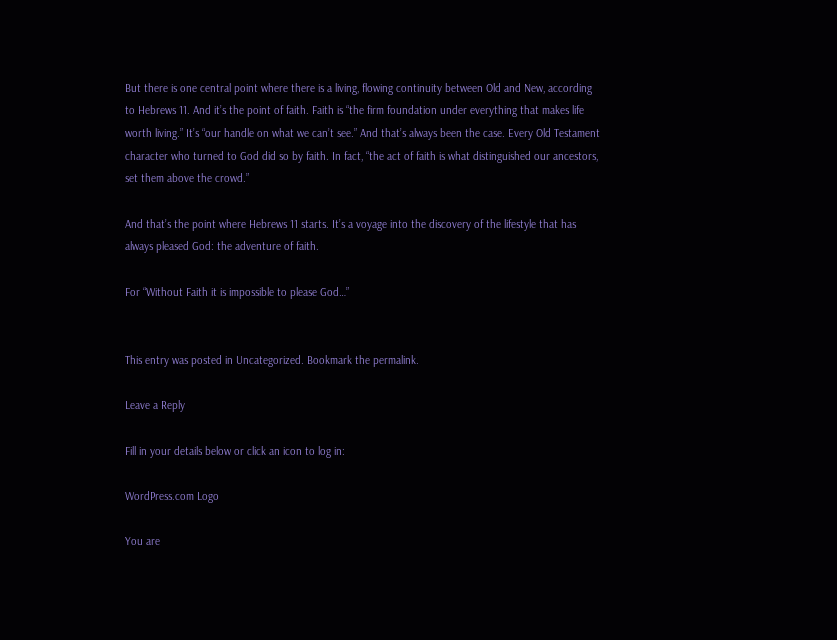But there is one central point where there is a living, flowing continuity between Old and New, according to Hebrews 11. And it’s the point of faith. Faith is “the firm foundation under everything that makes life worth living.” It’s “our handle on what we can’t see.” And that’s always been the case. Every Old Testament character who turned to God did so by faith. In fact, “the act of faith is what distinguished our ancestors, set them above the crowd.”

And that’s the point where Hebrews 11 starts. It’s a voyage into the discovery of the lifestyle that has always pleased God: the adventure of faith.

For “Without Faith it is impossible to please God…”


This entry was posted in Uncategorized. Bookmark the permalink.

Leave a Reply

Fill in your details below or click an icon to log in:

WordPress.com Logo

You are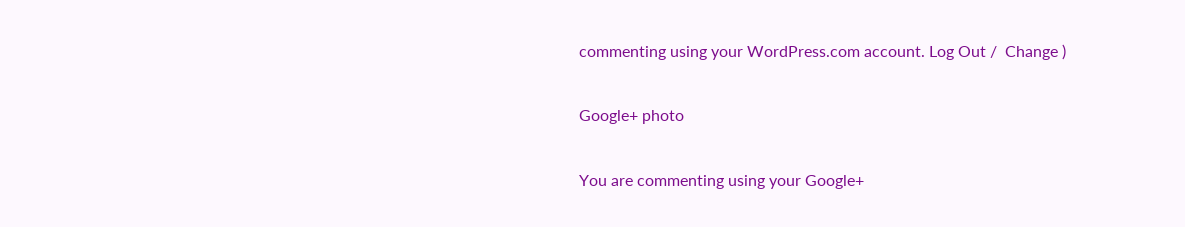commenting using your WordPress.com account. Log Out /  Change )

Google+ photo

You are commenting using your Google+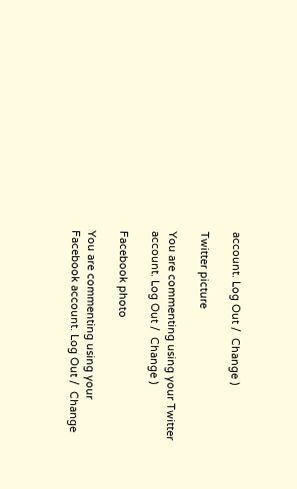account. Log Out /  Change )

Twitter picture

You are commenting using your Twitter account. Log Out /  Change )

Facebook photo

You are commenting using your Facebook account. Log Out /  Change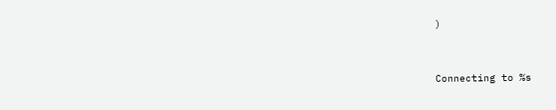)


Connecting to %s